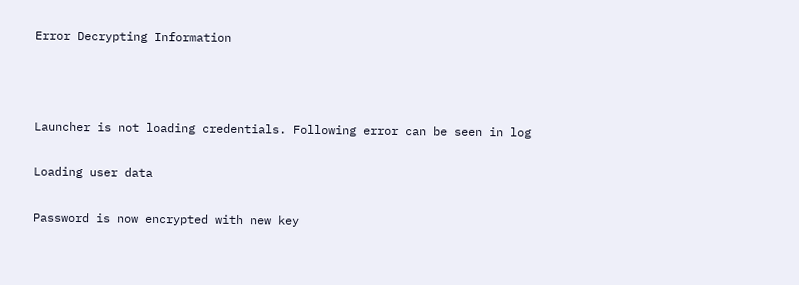Error Decrypting Information



Launcher is not loading credentials. Following error can be seen in log

Loading user data

Password is now encrypted with new key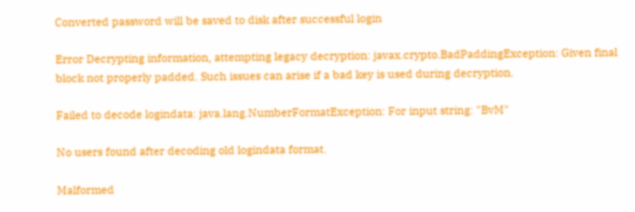Converted password will be saved to disk after successful login

Error Decrypting information, attempting legacy decryption: javax.crypto.BadPaddingException: Given final block not properly padded. Such issues can arise if a bad key is used during decryption.

Failed to decode logindata: java.lang.NumberFormatException: For input string: "BvM"

No users found after decoding old logindata format.

Malformed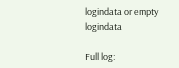logindata or empty logindata

Full log: